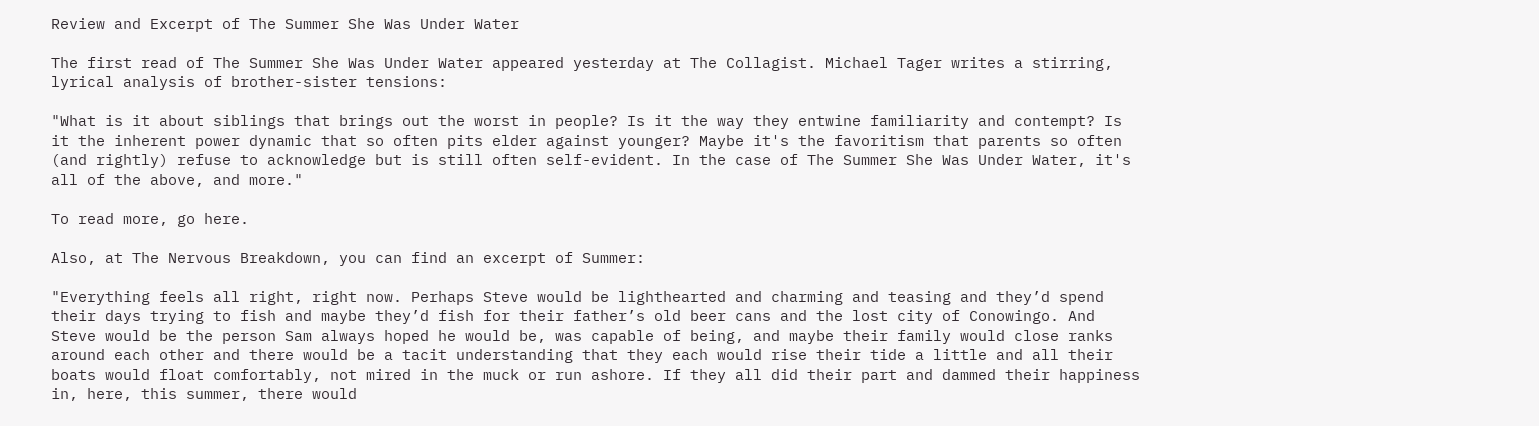Review and Excerpt of The Summer She Was Under Water

The first read of The Summer She Was Under Water appeared yesterday at The Collagist. Michael Tager writes a stirring, lyrical analysis of brother-sister tensions:

"What is it about siblings that brings out the worst in people? Is it the way they entwine familiarity and contempt? Is it the inherent power dynamic that so often pits elder against younger? Maybe it's the favoritism that parents so often (and rightly) refuse to acknowledge but is still often self-evident. In the case of The Summer She Was Under Water, it's all of the above, and more."

To read more, go here.

Also, at The Nervous Breakdown, you can find an excerpt of Summer:

"Everything feels all right, right now. Perhaps Steve would be lighthearted and charming and teasing and they’d spend their days trying to fish and maybe they’d fish for their father’s old beer cans and the lost city of Conowingo. And Steve would be the person Sam always hoped he would be, was capable of being, and maybe their family would close ranks around each other and there would be a tacit understanding that they each would rise their tide a little and all their boats would float comfortably, not mired in the muck or run ashore. If they all did their part and dammed their happiness in, here, this summer, there would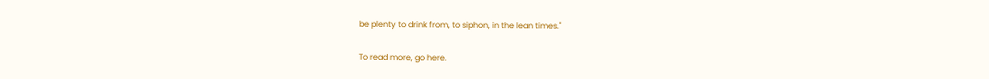be plenty to drink from, to siphon, in the lean times."

To read more, go here.